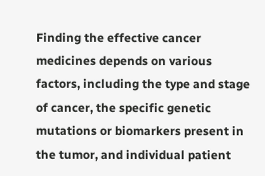Finding the effective cancer medicines depends on various factors, including the type and stage of cancer, the specific genetic mutations or biomarkers present in the tumor, and individual patient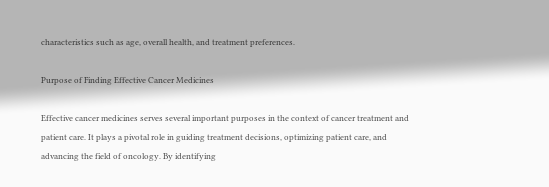characteristics such as age, overall health, and treatment preferences.

Purpose of Finding Effective Cancer Medicines

Effective cancer medicines serves several important purposes in the context of cancer treatment and patient care. It plays a pivotal role in guiding treatment decisions, optimizing patient care, and advancing the field of oncology. By identifying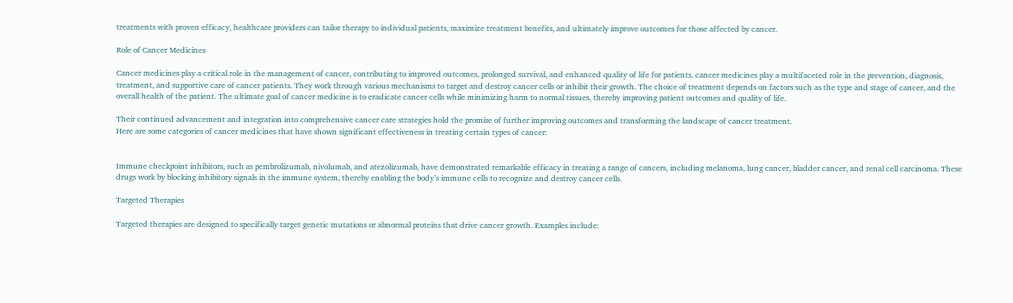treatments with proven efficacy, healthcare providers can tailor therapy to individual patients, maximize treatment benefits, and ultimately improve outcomes for those affected by cancer.

Role of Cancer Medicines

Cancer medicines play a critical role in the management of cancer, contributing to improved outcomes, prolonged survival, and enhanced quality of life for patients. cancer medicines play a multifaceted role in the prevention, diagnosis, treatment, and supportive care of cancer patients. They work through various mechanisms to target and destroy cancer cells or inhibit their growth. The choice of treatment depends on factors such as the type and stage of cancer, and the overall health of the patient. The ultimate goal of cancer medicine is to eradicate cancer cells while minimizing harm to normal tissues, thereby improving patient outcomes and quality of life.

Their continued advancement and integration into comprehensive cancer care strategies hold the promise of further improving outcomes and transforming the landscape of cancer treatment.
Here are some categories of cancer medicines that have shown significant effectiveness in treating certain types of cancer:


Immune checkpoint inhibitors, such as pembrolizumab, nivolumab, and atezolizumab, have demonstrated remarkable efficacy in treating a range of cancers, including melanoma, lung cancer, bladder cancer, and renal cell carcinoma. These drugs work by blocking inhibitory signals in the immune system, thereby enabling the body’s immune cells to recognize and destroy cancer cells.

Targeted Therapies

Targeted therapies are designed to specifically target genetic mutations or abnormal proteins that drive cancer growth. Examples include: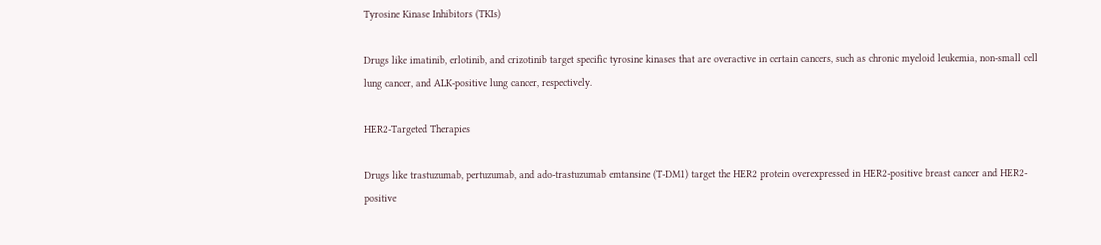Tyrosine Kinase Inhibitors (TKIs)

Drugs like imatinib, erlotinib, and crizotinib target specific tyrosine kinases that are overactive in certain cancers, such as chronic myeloid leukemia, non-small cell lung cancer, and ALK-positive lung cancer, respectively.

HER2-Targeted Therapies

Drugs like trastuzumab, pertuzumab, and ado-trastuzumab emtansine (T-DM1) target the HER2 protein overexpressed in HER2-positive breast cancer and HER2-positive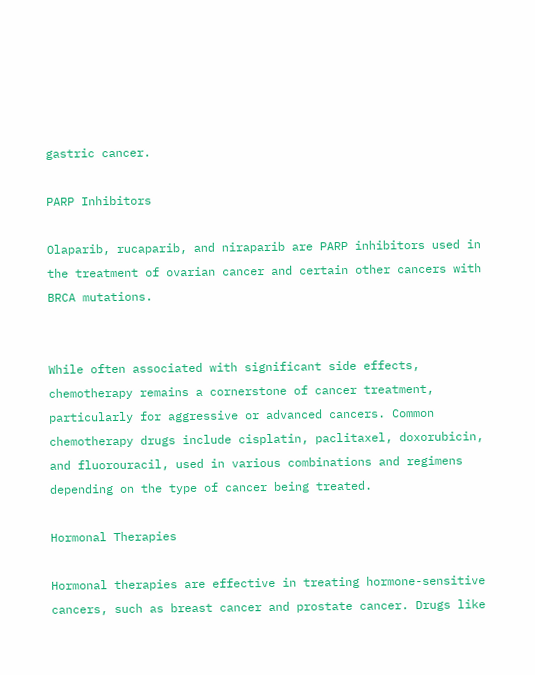gastric cancer.

PARP Inhibitors

Olaparib, rucaparib, and niraparib are PARP inhibitors used in the treatment of ovarian cancer and certain other cancers with BRCA mutations.


While often associated with significant side effects, chemotherapy remains a cornerstone of cancer treatment, particularly for aggressive or advanced cancers. Common chemotherapy drugs include cisplatin, paclitaxel, doxorubicin, and fluorouracil, used in various combinations and regimens depending on the type of cancer being treated.

Hormonal Therapies

Hormonal therapies are effective in treating hormone-sensitive cancers, such as breast cancer and prostate cancer. Drugs like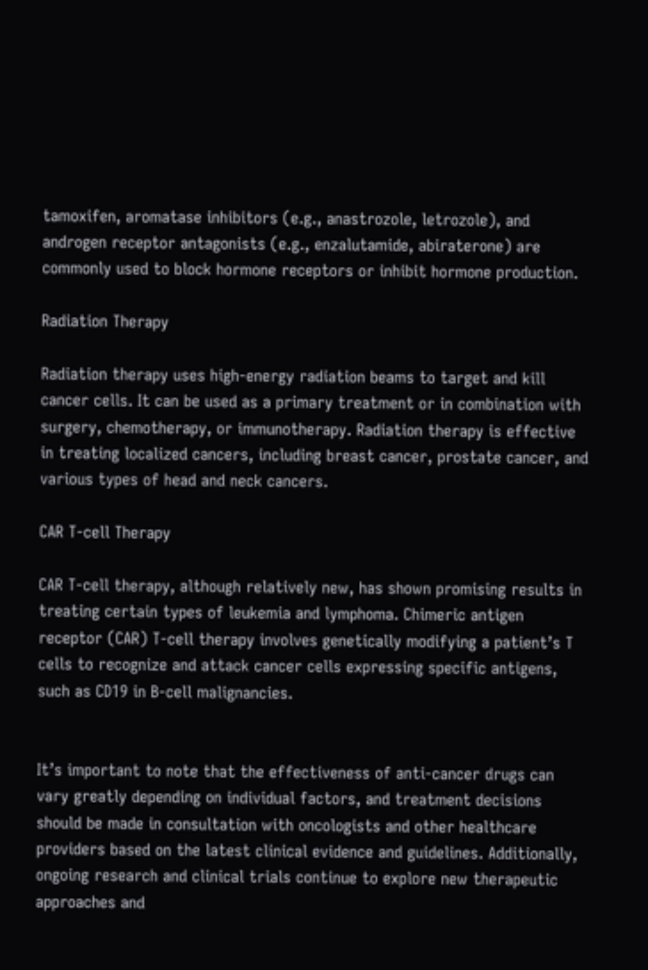tamoxifen, aromatase inhibitors (e.g., anastrozole, letrozole), and androgen receptor antagonists (e.g., enzalutamide, abiraterone) are commonly used to block hormone receptors or inhibit hormone production.

Radiation Therapy

Radiation therapy uses high-energy radiation beams to target and kill cancer cells. It can be used as a primary treatment or in combination with surgery, chemotherapy, or immunotherapy. Radiation therapy is effective in treating localized cancers, including breast cancer, prostate cancer, and various types of head and neck cancers.

CAR T-cell Therapy

CAR T-cell therapy, although relatively new, has shown promising results in treating certain types of leukemia and lymphoma. Chimeric antigen receptor (CAR) T-cell therapy involves genetically modifying a patient’s T cells to recognize and attack cancer cells expressing specific antigens, such as CD19 in B-cell malignancies.


It’s important to note that the effectiveness of anti-cancer drugs can vary greatly depending on individual factors, and treatment decisions should be made in consultation with oncologists and other healthcare providers based on the latest clinical evidence and guidelines. Additionally, ongoing research and clinical trials continue to explore new therapeutic approaches and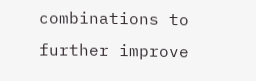combinations to further improve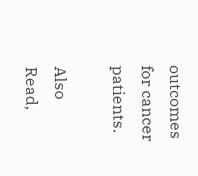outcomes for cancer patients.

Also Read,